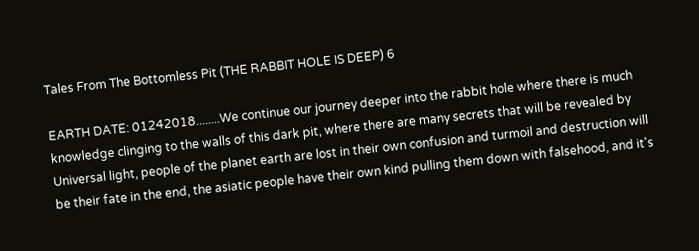Tales From The Bottomless Pit (THE RABBIT HOLE IS DEEP) 6

EARTH DATE: 01242018........We continue our journey deeper into the rabbit hole where there is much knowledge clinging to the walls of this dark pit, where there are many secrets that will be revealed by Universal light, people of the planet earth are lost in their own confusion and turmoil and destruction will be their fate in the end, the asiatic people have their own kind pulling them down with falsehood, and it's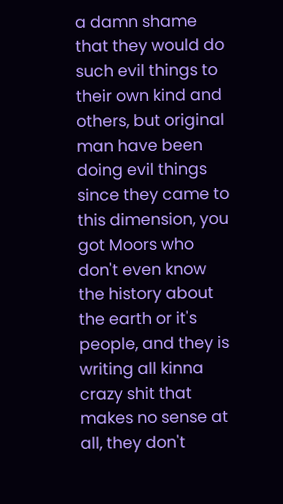a damn shame that they would do such evil things to their own kind and others, but original man have been doing evil things since they came to this dimension, you got Moors who don't even know the history about the earth or it's people, and they is writing all kinna crazy shit that makes no sense at all, they don't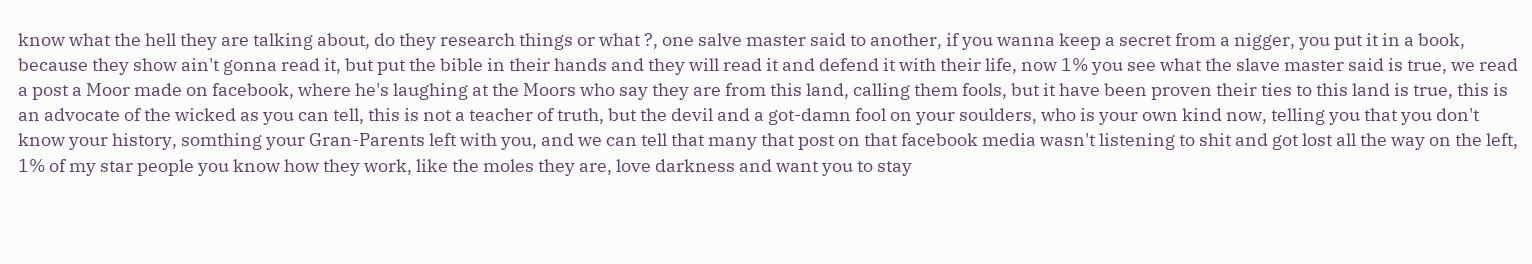know what the hell they are talking about, do they research things or what ?, one salve master said to another, if you wanna keep a secret from a nigger, you put it in a book, because they show ain't gonna read it, but put the bible in their hands and they will read it and defend it with their life, now 1% you see what the slave master said is true, we read a post a Moor made on facebook, where he's laughing at the Moors who say they are from this land, calling them fools, but it have been proven their ties to this land is true, this is an advocate of the wicked as you can tell, this is not a teacher of truth, but the devil and a got-damn fool on your soulders, who is your own kind now, telling you that you don't know your history, somthing your Gran-Parents left with you, and we can tell that many that post on that facebook media wasn't listening to shit and got lost all the way on the left, 1% of my star people you know how they work, like the moles they are, love darkness and want you to stay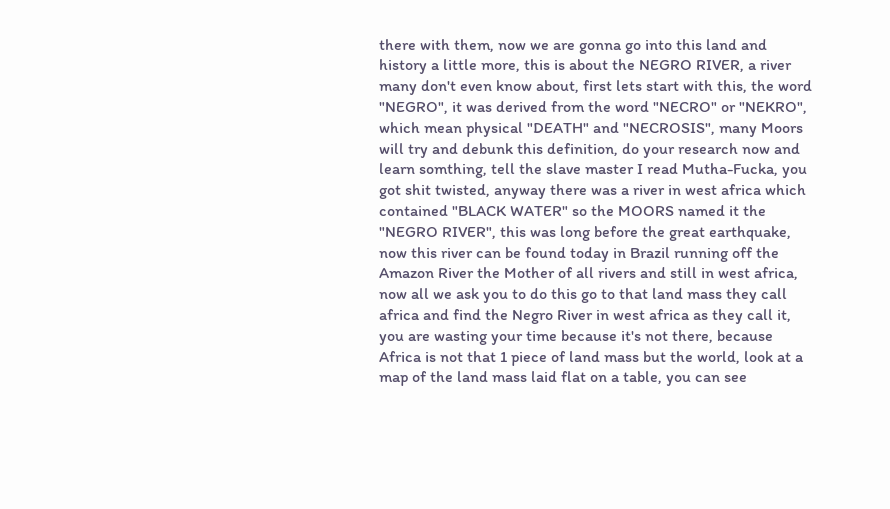there with them, now we are gonna go into this land and history a little more, this is about the NEGRO RIVER, a river many don't even know about, first lets start with this, the word "NEGRO", it was derived from the word "NECRO" or "NEKRO", which mean physical "DEATH" and "NECROSIS", many Moors will try and debunk this definition, do your research now and learn somthing, tell the slave master I read Mutha-Fucka, you got shit twisted, anyway there was a river in west africa which contained "BLACK WATER" so the MOORS named it the "NEGRO RIVER", this was long before the great earthquake, now this river can be found today in Brazil running off the Amazon River the Mother of all rivers and still in west africa, now all we ask you to do this go to that land mass they call africa and find the Negro River in west africa as they call it, you are wasting your time because it's not there, because Africa is not that 1 piece of land mass but the world, look at a map of the land mass laid flat on a table, you can see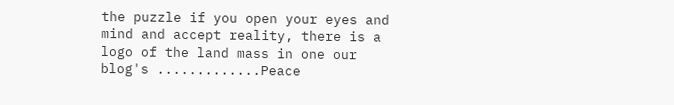the puzzle if you open your eyes and mind and accept reality, there is a logo of the land mass in one our blog's .............Peace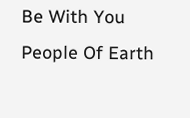Be With You People Of Earth